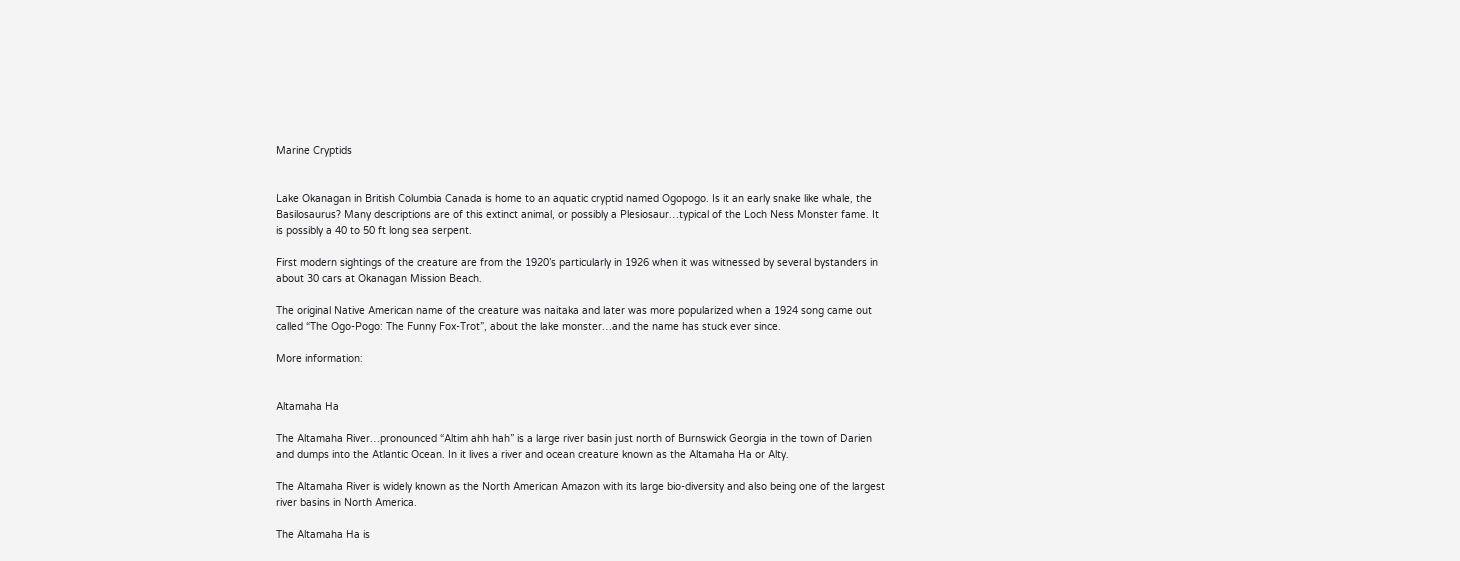Marine Cryptids


Lake Okanagan in British Columbia Canada is home to an aquatic cryptid named Ogopogo. Is it an early snake like whale, the Basilosaurus? Many descriptions are of this extinct animal, or possibly a Plesiosaur…typical of the Loch Ness Monster fame. It is possibly a 40 to 50 ft long sea serpent.

First modern sightings of the creature are from the 1920’s particularly in 1926 when it was witnessed by several bystanders in about 30 cars at Okanagan Mission Beach.

The original Native American name of the creature was naitaka and later was more popularized when a 1924 song came out called “The Ogo-Pogo: The Funny Fox-Trot”, about the lake monster…and the name has stuck ever since.

More information:


Altamaha Ha

The Altamaha River…pronounced “Altim ahh hah” is a large river basin just north of Burnswick Georgia in the town of Darien and dumps into the Atlantic Ocean. In it lives a river and ocean creature known as the Altamaha Ha or Alty.

The Altamaha River is widely known as the North American Amazon with its large bio-diversity and also being one of the largest river basins in North America.

The Altamaha Ha is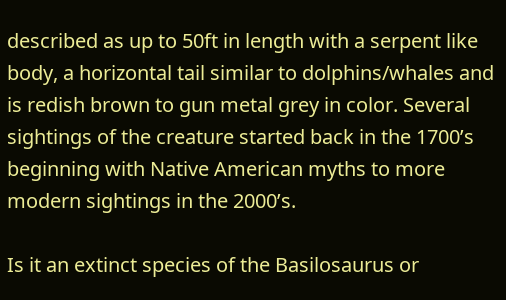described as up to 50ft in length with a serpent like body, a horizontal tail similar to dolphins/whales and is redish brown to gun metal grey in color. Several sightings of the creature started back in the 1700’s beginning with Native American myths to more modern sightings in the 2000’s.

Is it an extinct species of the Basilosaurus or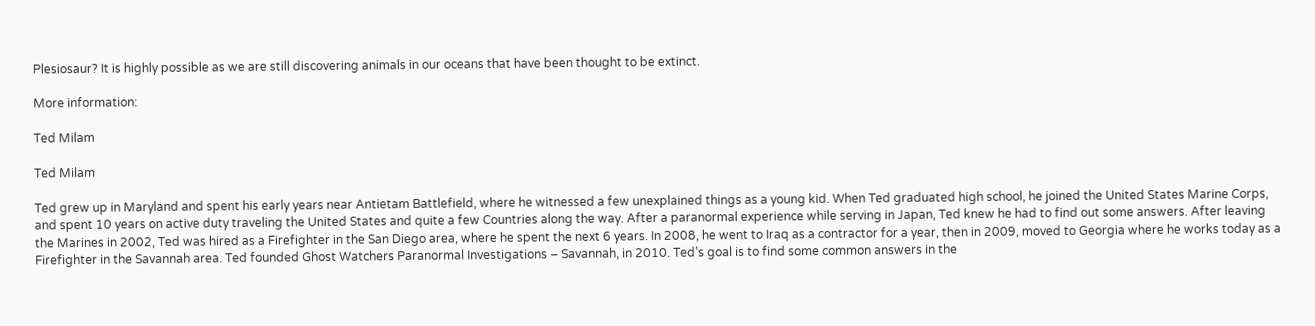Plesiosaur? It is highly possible as we are still discovering animals in our oceans that have been thought to be extinct.

More information:

Ted Milam

Ted Milam

Ted grew up in Maryland and spent his early years near Antietam Battlefield, where he witnessed a few unexplained things as a young kid. When Ted graduated high school, he joined the United States Marine Corps, and spent 10 years on active duty traveling the United States and quite a few Countries along the way. After a paranormal experience while serving in Japan, Ted knew he had to find out some answers. After leaving the Marines in 2002, Ted was hired as a Firefighter in the San Diego area, where he spent the next 6 years. In 2008, he went to Iraq as a contractor for a year, then in 2009, moved to Georgia where he works today as a Firefighter in the Savannah area. Ted founded Ghost Watchers Paranormal Investigations – Savannah, in 2010. Ted’s goal is to find some common answers in the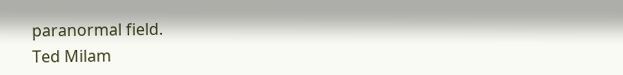paranormal field.
Ted Milam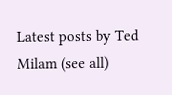Latest posts by Ted Milam (see all)